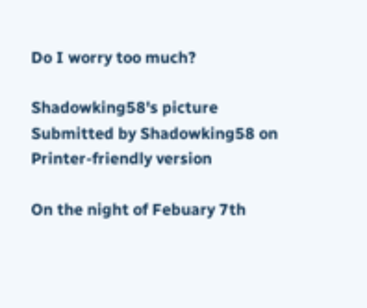Do I worry too much?

Shadowking58's picture
Submitted by Shadowking58 on
Printer-friendly version

On the night of Febuary 7th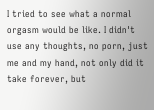I tried to see what a normal orgasm would be like. I didn't use any thoughts, no porn, just me and my hand, not only did it take forever, but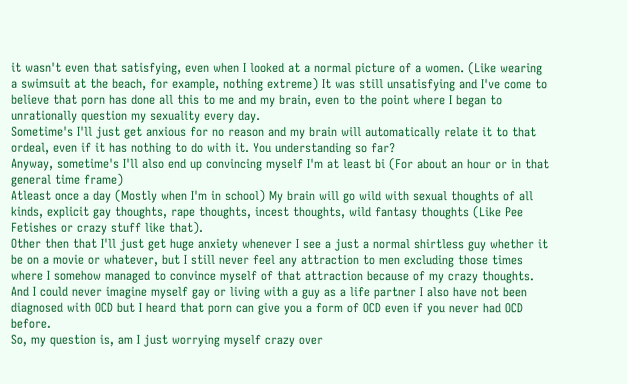it wasn't even that satisfying, even when I looked at a normal picture of a women. (Like wearing a swimsuit at the beach, for example, nothing extreme) It was still unsatisfying and I've come to believe that porn has done all this to me and my brain, even to the point where I began to unrationally question my sexuality every day.
Sometime's I'll just get anxious for no reason and my brain will automatically relate it to that ordeal, even if it has nothing to do with it. You understanding so far?
Anyway, sometime's I'll also end up convincing myself I'm at least bi (For about an hour or in that general time frame)
Atleast once a day (Mostly when I'm in school) My brain will go wild with sexual thoughts of all kinds, explicit gay thoughts, rape thoughts, incest thoughts, wild fantasy thoughts (Like Pee Fetishes or crazy stuff like that).
Other then that I'll just get huge anxiety whenever I see a just a normal shirtless guy whether it be on a movie or whatever, but I still never feel any attraction to men excluding those times where I somehow managed to convince myself of that attraction because of my crazy thoughts.
And I could never imagine myself gay or living with a guy as a life partner I also have not been diagnosed with OCD but I heard that porn can give you a form of OCD even if you never had OCD before.
So, my question is, am I just worrying myself crazy over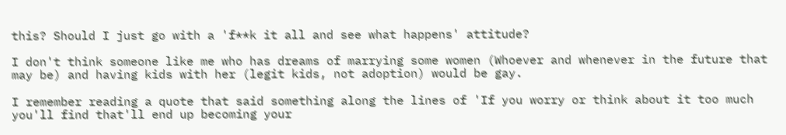this? Should I just go with a 'f**k it all and see what happens' attitude?

I don't think someone like me who has dreams of marrying some women (Whoever and whenever in the future that may be) and having kids with her (legit kids, not adoption) would be gay.

I remember reading a quote that said something along the lines of 'If you worry or think about it too much you'll find that'll end up becoming your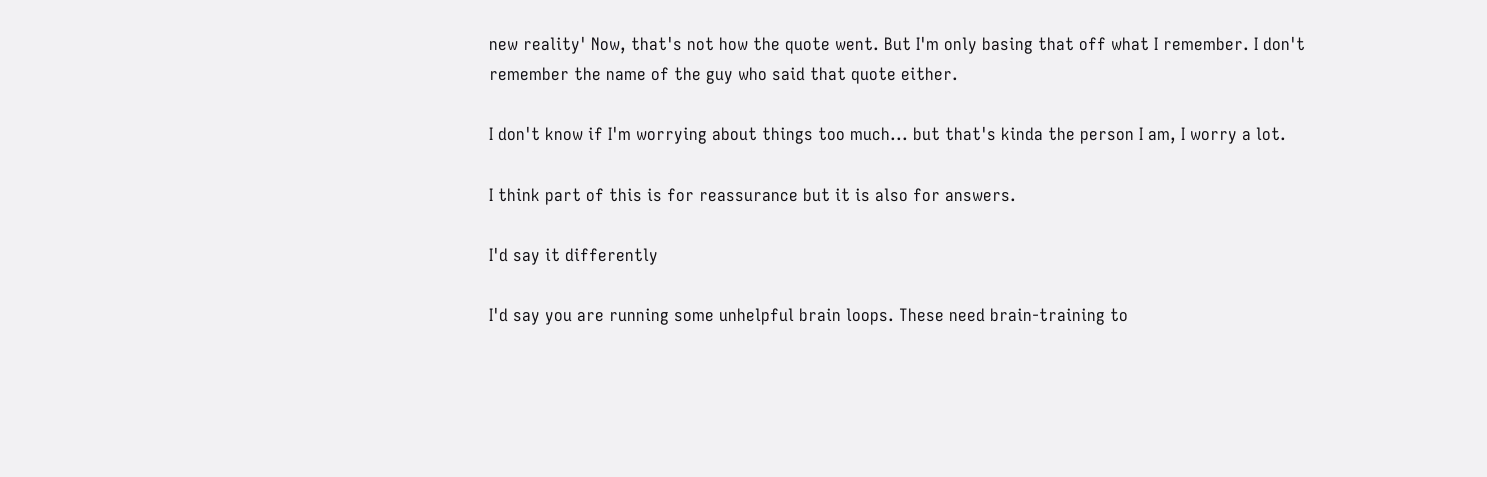new reality' Now, that's not how the quote went. But I'm only basing that off what I remember. I don't remember the name of the guy who said that quote either.

I don't know if I'm worrying about things too much... but that's kinda the person I am, I worry a lot.

I think part of this is for reassurance but it is also for answers.

I'd say it differently

I'd say you are running some unhelpful brain loops. These need brain-training to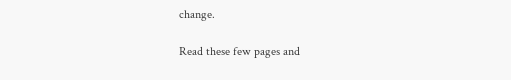change.

Read these few pages and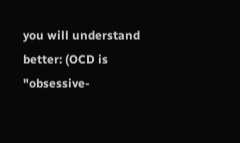you will understand better: (OCD is "obsessive-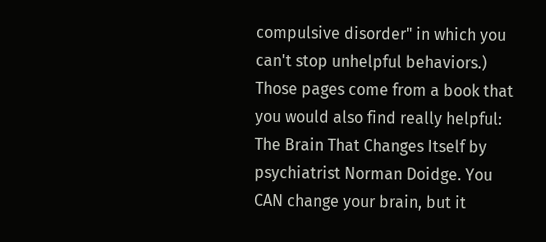compulsive disorder" in which you can't stop unhelpful behaviors.) Those pages come from a book that you would also find really helpful: The Brain That Changes Itself by psychiatrist Norman Doidge. You CAN change your brain, but it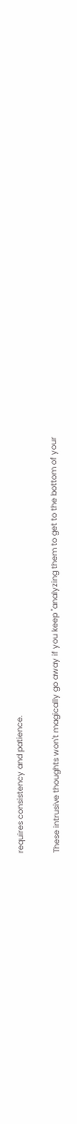requires consistency and patience.

These intrusive thoughts won't magically go away if you keep "analyzing them to get to the bottom of your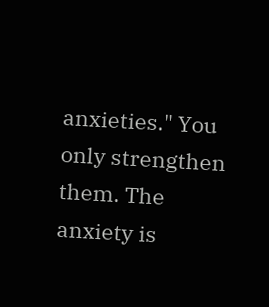anxieties." You only strengthen them. The anxiety is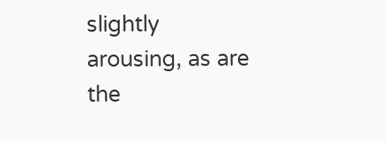slightly arousing, as are the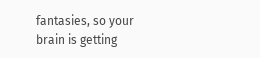fantasies, so your brain is getting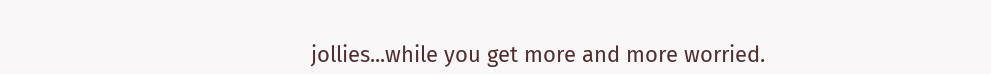jollies...while you get more and more worried.